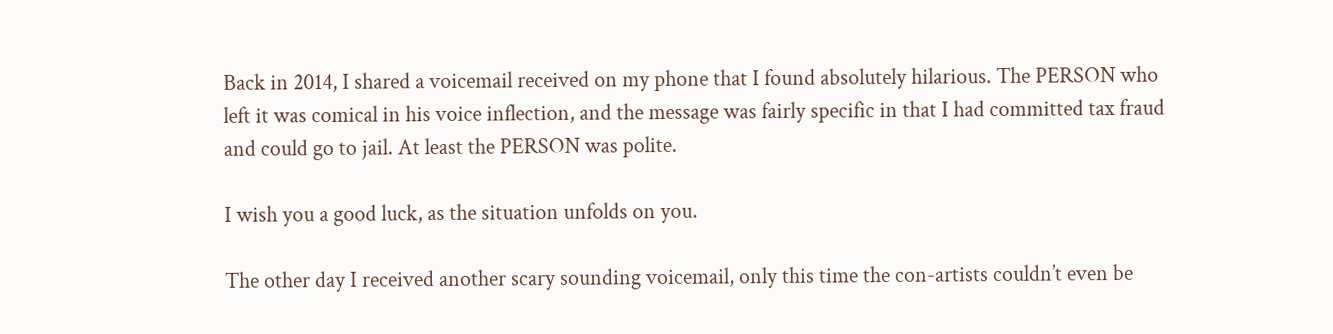Back in 2014, I shared a voicemail received on my phone that I found absolutely hilarious. The PERSON who left it was comical in his voice inflection, and the message was fairly specific in that I had committed tax fraud and could go to jail. At least the PERSON was polite.

I wish you a good luck, as the situation unfolds on you.

The other day I received another scary sounding voicemail, only this time the con-artists couldn’t even be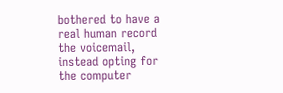bothered to have a real human record the voicemail, instead opting for the computer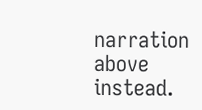narration above instead.